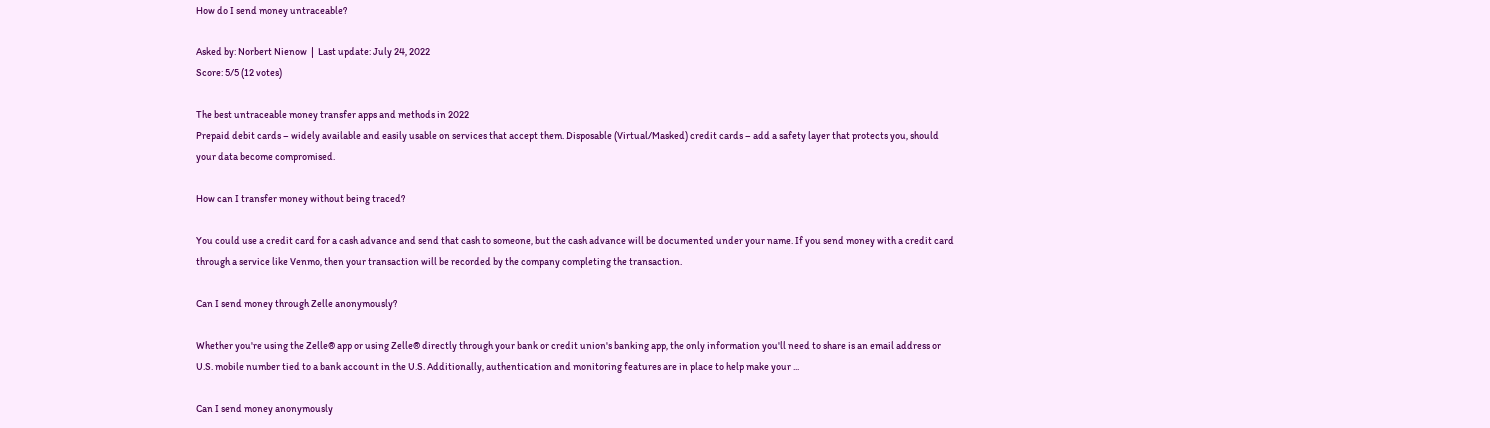How do I send money untraceable?

Asked by: Norbert Nienow  |  Last update: July 24, 2022
Score: 5/5 (12 votes)

The best untraceable money transfer apps and methods in 2022
Prepaid debit cards – widely available and easily usable on services that accept them. Disposable (Virtual/Masked) credit cards – add a safety layer that protects you, should your data become compromised.

How can I transfer money without being traced?

You could use a credit card for a cash advance and send that cash to someone, but the cash advance will be documented under your name. If you send money with a credit card through a service like Venmo, then your transaction will be recorded by the company completing the transaction.

Can I send money through Zelle anonymously?

Whether you're using the Zelle® app or using Zelle® directly through your bank or credit union's banking app, the only information you'll need to share is an email address or U.S. mobile number tied to a bank account in the U.S. Additionally, authentication and monitoring features are in place to help make your ...

Can I send money anonymously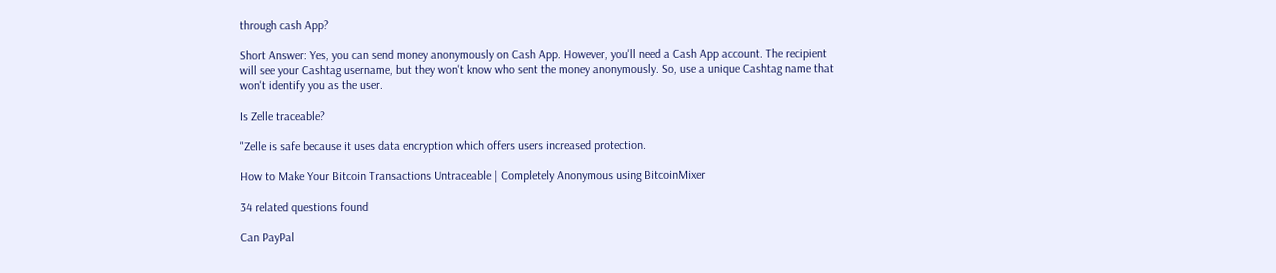through cash App?

Short Answer: Yes, you can send money anonymously on Cash App. However, you'll need a Cash App account. The recipient will see your Cashtag username, but they won't know who sent the money anonymously. So, use a unique Cashtag name that won't identify you as the user.

Is Zelle traceable?

"Zelle is safe because it uses data encryption which offers users increased protection.

How to Make Your Bitcoin Transactions Untraceable | Completely Anonymous using BitcoinMixer

34 related questions found

Can PayPal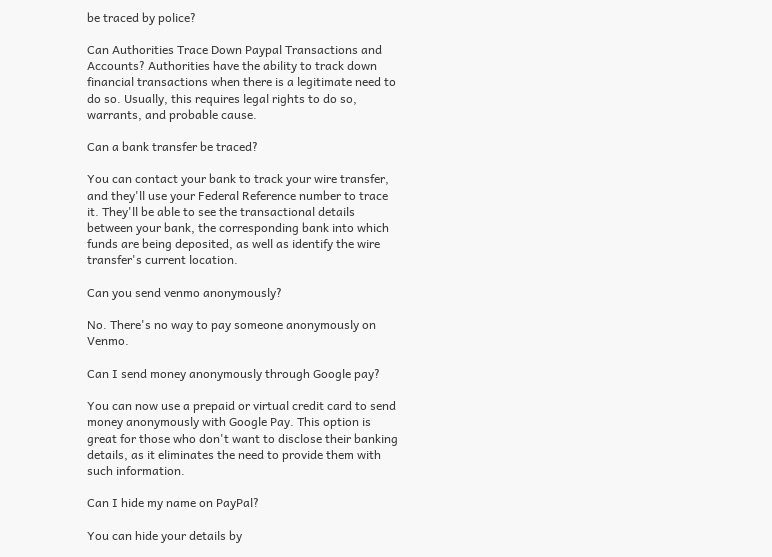be traced by police?

Can Authorities Trace Down Paypal Transactions and Accounts? Authorities have the ability to track down financial transactions when there is a legitimate need to do so. Usually, this requires legal rights to do so, warrants, and probable cause.

Can a bank transfer be traced?

You can contact your bank to track your wire transfer, and they'll use your Federal Reference number to trace it. They'll be able to see the transactional details between your bank, the corresponding bank into which funds are being deposited, as well as identify the wire transfer's current location.

Can you send venmo anonymously?

No. There's no way to pay someone anonymously on Venmo.

Can I send money anonymously through Google pay?

You can now use a prepaid or virtual credit card to send money anonymously with Google Pay. This option is great for those who don't want to disclose their banking details, as it eliminates the need to provide them with such information.

Can I hide my name on PayPal?

You can hide your details by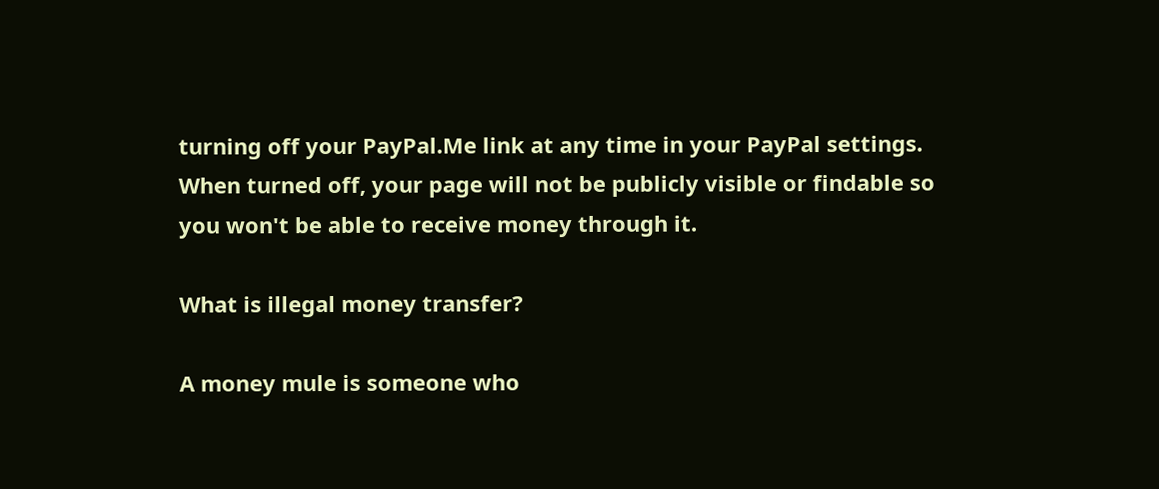turning off your PayPal.Me link at any time in your PayPal settings. When turned off, your page will not be publicly visible or findable so you won't be able to receive money through it.

What is illegal money transfer?

A money mule is someone who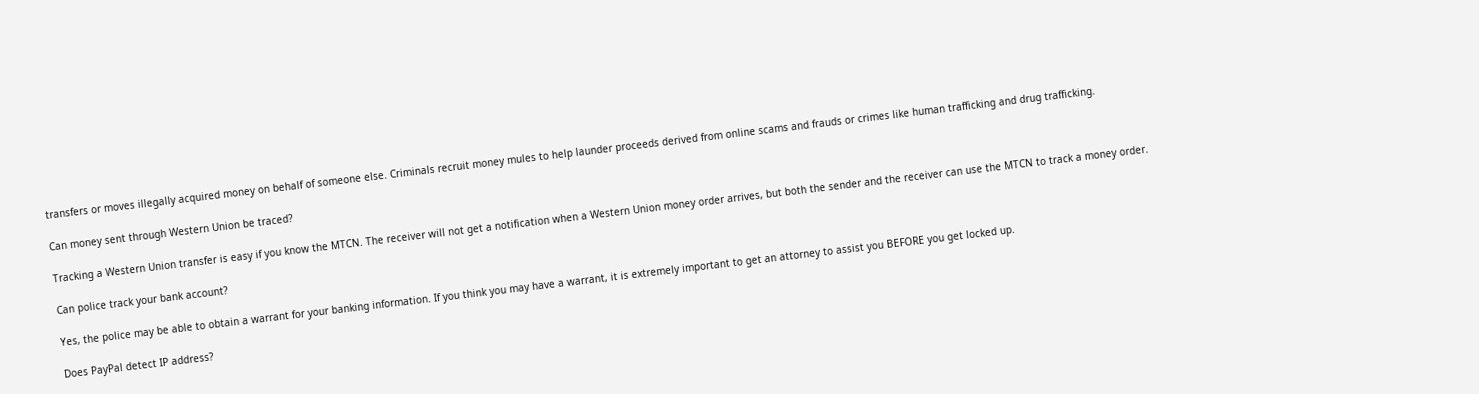transfers or moves illegally acquired money on behalf of someone else. Criminals recruit money mules to help launder proceeds derived from online scams and frauds or crimes like human trafficking and drug trafficking.

Can money sent through Western Union be traced?

Tracking a Western Union transfer is easy if you know the MTCN. The receiver will not get a notification when a Western Union money order arrives, but both the sender and the receiver can use the MTCN to track a money order.

Can police track your bank account?

Yes, the police may be able to obtain a warrant for your banking information. If you think you may have a warrant, it is extremely important to get an attorney to assist you BEFORE you get locked up.

Does PayPal detect IP address?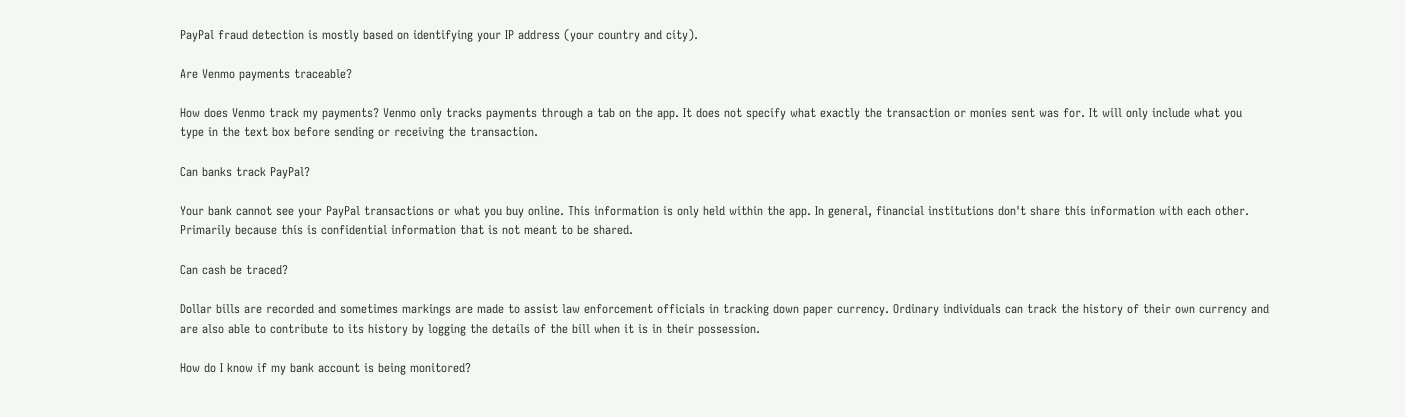PayPal fraud detection is mostly based on identifying your IP address (your country and city).

Are Venmo payments traceable?

How does Venmo track my payments? Venmo only tracks payments through a tab on the app. It does not specify what exactly the transaction or monies sent was for. It will only include what you type in the text box before sending or receiving the transaction.

Can banks track PayPal?

Your bank cannot see your PayPal transactions or what you buy online. This information is only held within the app. In general, financial institutions don't share this information with each other. Primarily because this is confidential information that is not meant to be shared.

Can cash be traced?

Dollar bills are recorded and sometimes markings are made to assist law enforcement officials in tracking down paper currency. Ordinary individuals can track the history of their own currency and are also able to contribute to its history by logging the details of the bill when it is in their possession.

How do I know if my bank account is being monitored?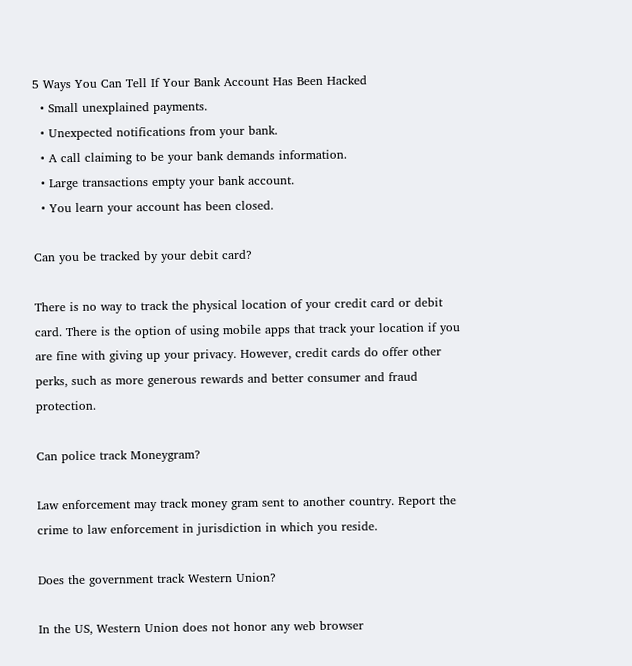5 Ways You Can Tell If Your Bank Account Has Been Hacked
  • Small unexplained payments.
  • Unexpected notifications from your bank.
  • A call claiming to be your bank demands information.
  • Large transactions empty your bank account.
  • You learn your account has been closed.

Can you be tracked by your debit card?

There is no way to track the physical location of your credit card or debit card. There is the option of using mobile apps that track your location if you are fine with giving up your privacy. However, credit cards do offer other perks, such as more generous rewards and better consumer and fraud protection.

Can police track Moneygram?

Law enforcement may track money gram sent to another country. Report the crime to law enforcement in jurisdiction in which you reside.

Does the government track Western Union?

In the US, Western Union does not honor any web browser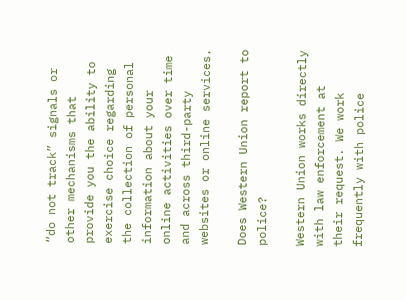“do not track” signals or other mechanisms that provide you the ability to exercise choice regarding the collection of personal information about your online activities over time and across third-party websites or online services.

Does Western Union report to police?

Western Union works directly with law enforcement at their request. We work frequently with police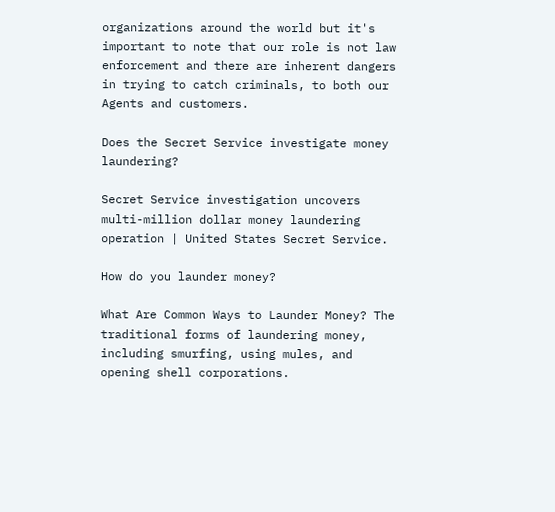organizations around the world but it's important to note that our role is not law enforcement and there are inherent dangers in trying to catch criminals, to both our Agents and customers.

Does the Secret Service investigate money laundering?

Secret Service investigation uncovers multi-million dollar money laundering operation | United States Secret Service.

How do you launder money?

What Are Common Ways to Launder Money? The traditional forms of laundering money, including smurfing, using mules, and opening shell corporations.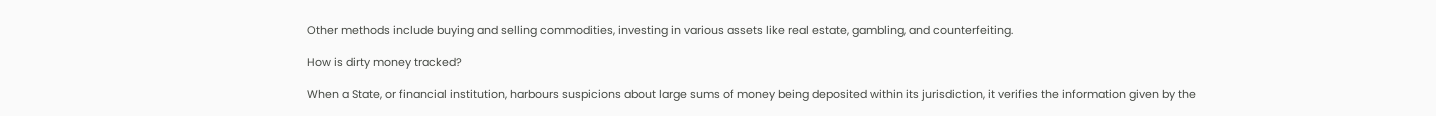Other methods include buying and selling commodities, investing in various assets like real estate, gambling, and counterfeiting.

How is dirty money tracked?

When a State, or financial institution, harbours suspicions about large sums of money being deposited within its jurisdiction, it verifies the information given by the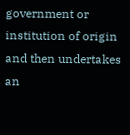government or institution of origin and then undertakes an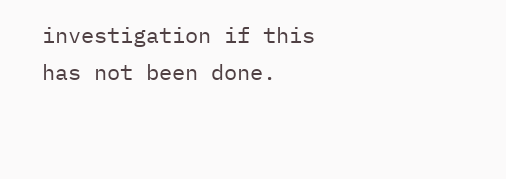investigation if this has not been done.